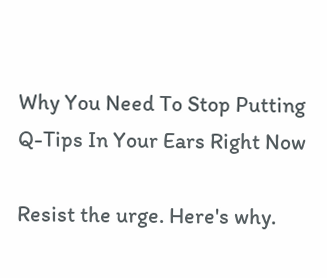Why You Need To Stop Putting Q-Tips In Your Ears Right Now

Resist the urge. Here's why.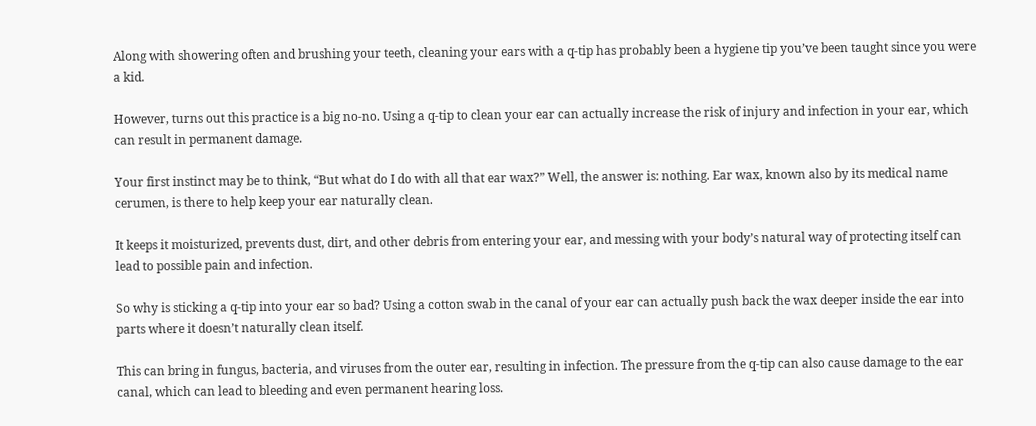Along with showering often and brushing your teeth, cleaning your ears with a q-tip has probably been a hygiene tip you’ve been taught since you were a kid.

However, turns out this practice is a big no-no. Using a q-tip to clean your ear can actually increase the risk of injury and infection in your ear, which can result in permanent damage.

Your first instinct may be to think, “But what do I do with all that ear wax?” Well, the answer is: nothing. Ear wax, known also by its medical name cerumen, is there to help keep your ear naturally clean.

It keeps it moisturized, prevents dust, dirt, and other debris from entering your ear, and messing with your body’s natural way of protecting itself can lead to possible pain and infection.

So why is sticking a q-tip into your ear so bad? Using a cotton swab in the canal of your ear can actually push back the wax deeper inside the ear into parts where it doesn’t naturally clean itself.

This can bring in fungus, bacteria, and viruses from the outer ear, resulting in infection. The pressure from the q-tip can also cause damage to the ear canal, which can lead to bleeding and even permanent hearing loss.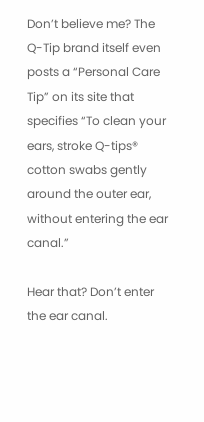Don’t believe me? The Q-Tip brand itself even posts a “Personal Care Tip” on its site that specifies “To clean your ears, stroke Q-tips® cotton swabs gently around the outer ear, without entering the ear canal.”

Hear that? Don’t enter the ear canal.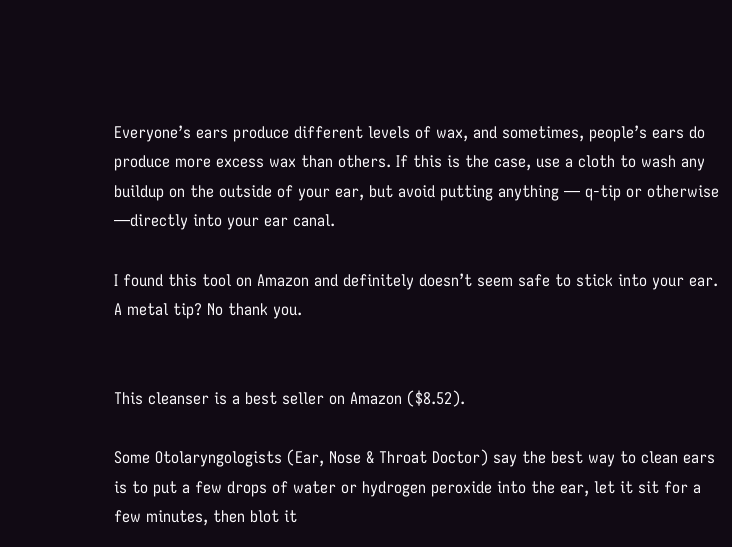Everyone’s ears produce different levels of wax, and sometimes, people’s ears do produce more excess wax than others. If this is the case, use a cloth to wash any buildup on the outside of your ear, but avoid putting anything — q-tip or otherwise —directly into your ear canal.

I found this tool on Amazon and definitely doesn’t seem safe to stick into your ear. A metal tip? No thank you.


This cleanser is a best seller on Amazon ($8.52).

Some Otolaryngologists (Ear, Nose & Throat Doctor) say the best way to clean ears is to put a few drops of water or hydrogen peroxide into the ear, let it sit for a few minutes, then blot it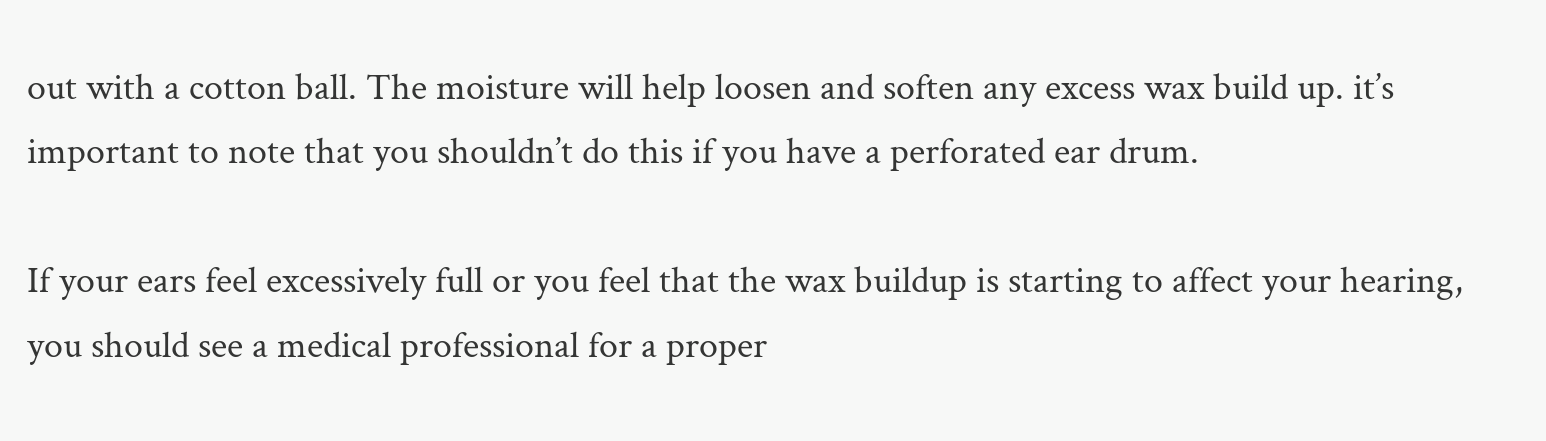out with a cotton ball. The moisture will help loosen and soften any excess wax build up. it’s important to note that you shouldn’t do this if you have a perforated ear drum.

If your ears feel excessively full or you feel that the wax buildup is starting to affect your hearing, you should see a medical professional for a proper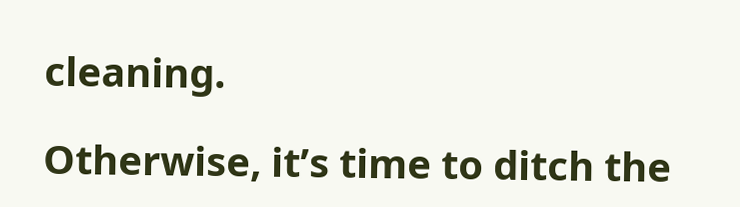cleaning.

Otherwise, it’s time to ditch the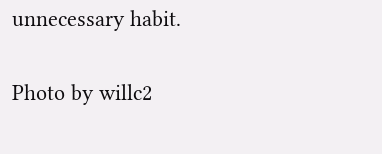unnecessary habit.

Photo by willc2